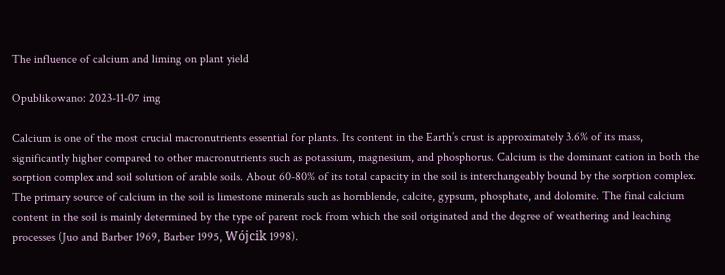The influence of calcium and liming on plant yield

Opublikowano: 2023-11-07 img

Calcium is one of the most crucial macronutrients essential for plants. Its content in the Earth’s crust is approximately 3.6% of its mass, significantly higher compared to other macronutrients such as potassium, magnesium, and phosphorus. Calcium is the dominant cation in both the sorption complex and soil solution of arable soils. About 60-80% of its total capacity in the soil is interchangeably bound by the sorption complex. The primary source of calcium in the soil is limestone minerals such as hornblende, calcite, gypsum, phosphate, and dolomite. The final calcium content in the soil is mainly determined by the type of parent rock from which the soil originated and the degree of weathering and leaching processes (Juo and Barber 1969, Barber 1995, Wójcik 1998).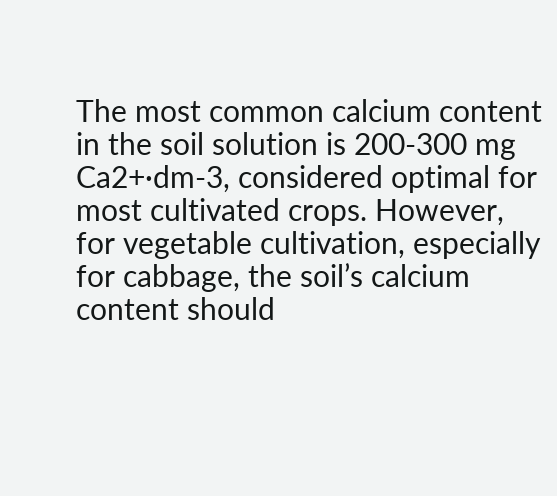The most common calcium content in the soil solution is 200-300 mg Ca2+∙dm-3, considered optimal for most cultivated crops. However, for vegetable cultivation, especially for cabbage, the soil’s calcium content should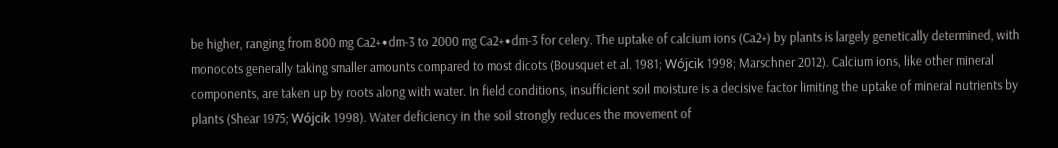be higher, ranging from 800 mg Ca2+∙dm-3 to 2000 mg Ca2+∙dm-3 for celery. The uptake of calcium ions (Ca2+) by plants is largely genetically determined, with monocots generally taking smaller amounts compared to most dicots (Bousquet et al. 1981; Wójcik 1998; Marschner 2012). Calcium ions, like other mineral components, are taken up by roots along with water. In field conditions, insufficient soil moisture is a decisive factor limiting the uptake of mineral nutrients by plants (Shear 1975; Wójcik 1998). Water deficiency in the soil strongly reduces the movement of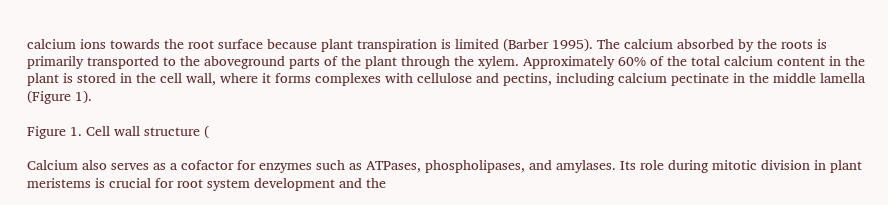calcium ions towards the root surface because plant transpiration is limited (Barber 1995). The calcium absorbed by the roots is primarily transported to the aboveground parts of the plant through the xylem. Approximately 60% of the total calcium content in the plant is stored in the cell wall, where it forms complexes with cellulose and pectins, including calcium pectinate in the middle lamella (Figure 1).

Figure 1. Cell wall structure (

Calcium also serves as a cofactor for enzymes such as ATPases, phospholipases, and amylases. Its role during mitotic division in plant meristems is crucial for root system development and the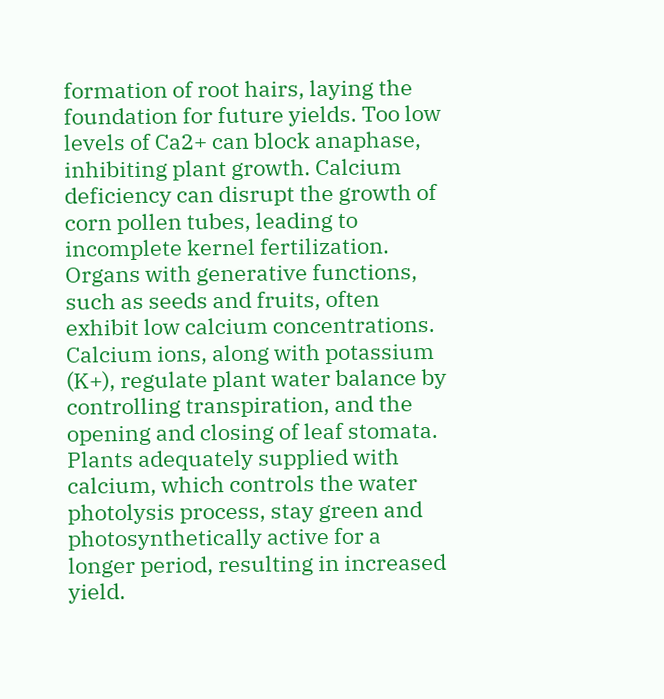formation of root hairs, laying the foundation for future yields. Too low levels of Ca2+ can block anaphase, inhibiting plant growth. Calcium deficiency can disrupt the growth of corn pollen tubes, leading to incomplete kernel fertilization. Organs with generative functions, such as seeds and fruits, often exhibit low calcium concentrations. Calcium ions, along with potassium (K+), regulate plant water balance by controlling transpiration, and the opening and closing of leaf stomata. Plants adequately supplied with calcium, which controls the water photolysis process, stay green and photosynthetically active for a longer period, resulting in increased yield.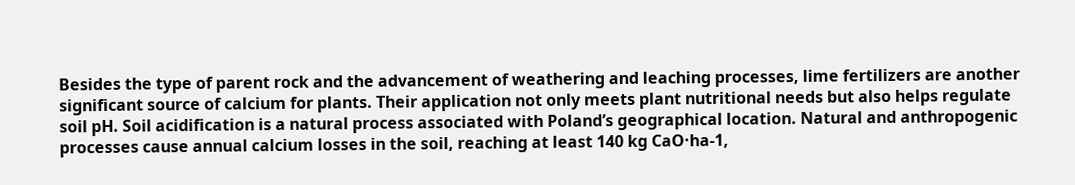Besides the type of parent rock and the advancement of weathering and leaching processes, lime fertilizers are another significant source of calcium for plants. Their application not only meets plant nutritional needs but also helps regulate soil pH. Soil acidification is a natural process associated with Poland’s geographical location. Natural and anthropogenic processes cause annual calcium losses in the soil, reaching at least 140 kg CaO·ha-1,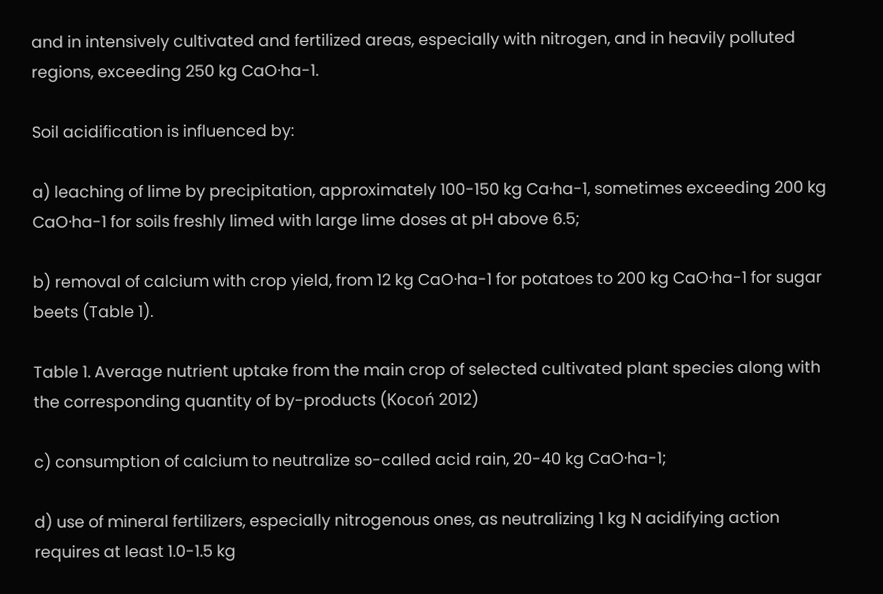and in intensively cultivated and fertilized areas, especially with nitrogen, and in heavily polluted regions, exceeding 250 kg CaO·ha-1.

Soil acidification is influenced by:

a) leaching of lime by precipitation, approximately 100-150 kg Ca∙ha-1, sometimes exceeding 200 kg CaO·ha-1 for soils freshly limed with large lime doses at pH above 6.5;

b) removal of calcium with crop yield, from 12 kg CaO·ha-1 for potatoes to 200 kg CaO·ha-1 for sugar beets (Table 1).

Table 1. Average nutrient uptake from the main crop of selected cultivated plant species along with the corresponding quantity of by-products (Kocoń 2012)

c) consumption of calcium to neutralize so-called acid rain, 20-40 kg CaO·ha-1;

d) use of mineral fertilizers, especially nitrogenous ones, as neutralizing 1 kg N acidifying action requires at least 1.0-1.5 kg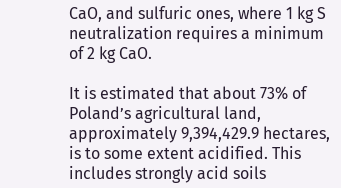CaO, and sulfuric ones, where 1 kg S neutralization requires a minimum of 2 kg CaO.

It is estimated that about 73% of Poland’s agricultural land, approximately 9,394,429.9 hectares, is to some extent acidified. This includes strongly acid soils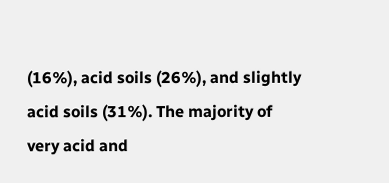(16%), acid soils (26%), and slightly acid soils (31%). The majority of very acid and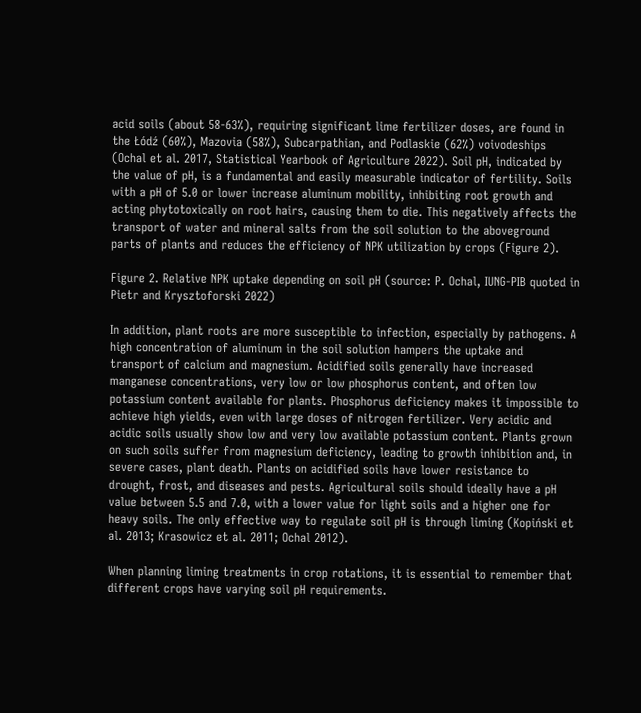acid soils (about 58-63%), requiring significant lime fertilizer doses, are found in the Łódź (60%), Mazovia (58%), Subcarpathian, and Podlaskie (62%) voivodeships (Ochal et al. 2017, Statistical Yearbook of Agriculture 2022). Soil pH, indicated by the value of pH, is a fundamental and easily measurable indicator of fertility. Soils with a pH of 5.0 or lower increase aluminum mobility, inhibiting root growth and acting phytotoxically on root hairs, causing them to die. This negatively affects the transport of water and mineral salts from the soil solution to the aboveground parts of plants and reduces the efficiency of NPK utilization by crops (Figure 2).

Figure 2. Relative NPK uptake depending on soil pH (source: P. Ochal, IUNG-PIB quoted in Pietr and Krysztoforski 2022)

In addition, plant roots are more susceptible to infection, especially by pathogens. A high concentration of aluminum in the soil solution hampers the uptake and transport of calcium and magnesium. Acidified soils generally have increased manganese concentrations, very low or low phosphorus content, and often low potassium content available for plants. Phosphorus deficiency makes it impossible to achieve high yields, even with large doses of nitrogen fertilizer. Very acidic and acidic soils usually show low and very low available potassium content. Plants grown on such soils suffer from magnesium deficiency, leading to growth inhibition and, in severe cases, plant death. Plants on acidified soils have lower resistance to drought, frost, and diseases and pests. Agricultural soils should ideally have a pH value between 5.5 and 7.0, with a lower value for light soils and a higher one for heavy soils. The only effective way to regulate soil pH is through liming (Kopiński et al. 2013; Krasowicz et al. 2011; Ochal 2012).

When planning liming treatments in crop rotations, it is essential to remember that different crops have varying soil pH requirements.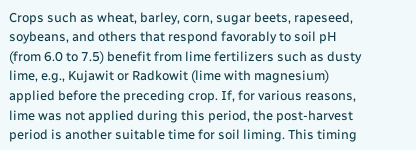Crops such as wheat, barley, corn, sugar beets, rapeseed, soybeans, and others that respond favorably to soil pH (from 6.0 to 7.5) benefit from lime fertilizers such as dusty lime, e.g., Kujawit or Radkowit (lime with magnesium) applied before the preceding crop. If, for various reasons, lime was not applied during this period, the post-harvest period is another suitable time for soil liming. This timing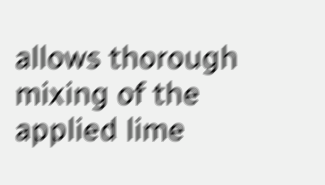allows thorough mixing of the applied lime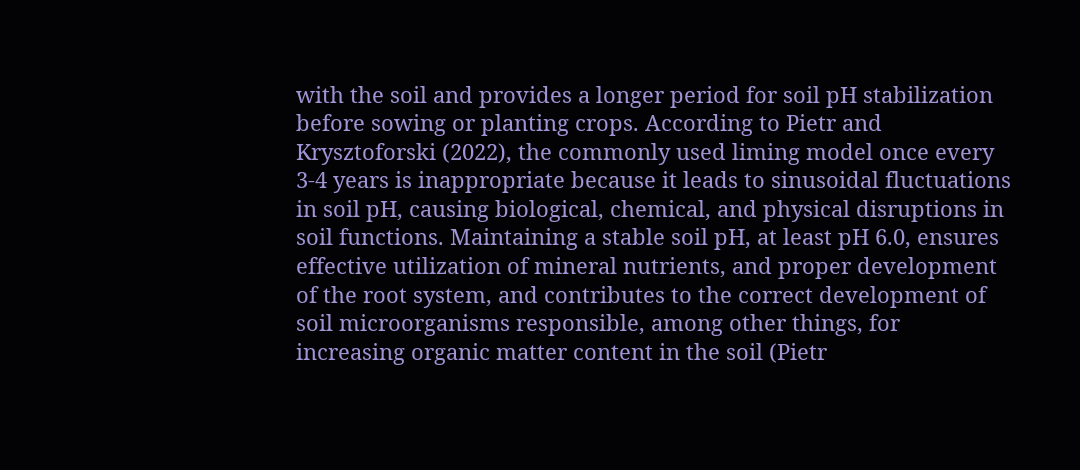with the soil and provides a longer period for soil pH stabilization before sowing or planting crops. According to Pietr and Krysztoforski (2022), the commonly used liming model once every 3-4 years is inappropriate because it leads to sinusoidal fluctuations in soil pH, causing biological, chemical, and physical disruptions in soil functions. Maintaining a stable soil pH, at least pH 6.0, ensures effective utilization of mineral nutrients, and proper development of the root system, and contributes to the correct development of soil microorganisms responsible, among other things, for increasing organic matter content in the soil (Pietr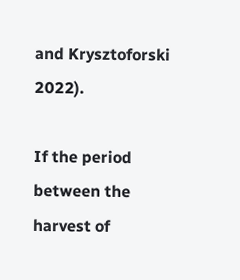and Krysztoforski 2022).

If the period between the harvest of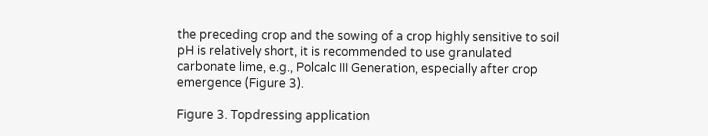the preceding crop and the sowing of a crop highly sensitive to soil pH is relatively short, it is recommended to use granulated carbonate lime, e.g., Polcalc III Generation, especially after crop emergence (Figure 3).

Figure 3. Topdressing application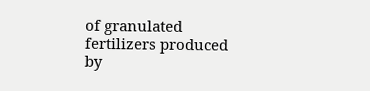of granulated fertilizers produced by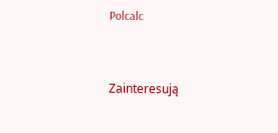Polcalc


Zainteresują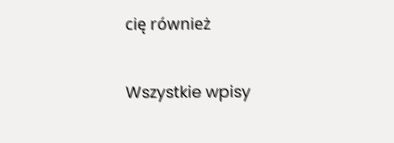cię również

Wszystkie wpisy